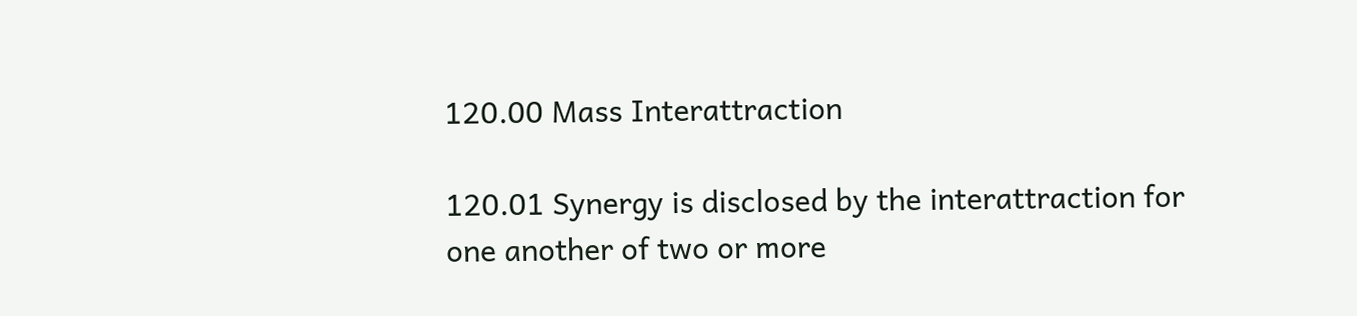120.00 Mass Interattraction

120.01 Synergy is disclosed by the interattraction for one another of two or more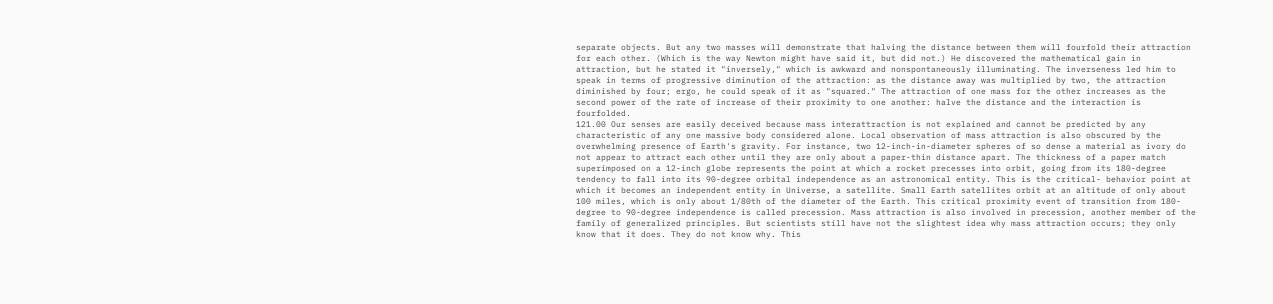separate objects. But any two masses will demonstrate that halving the distance between them will fourfold their attraction for each other. (Which is the way Newton might have said it, but did not.) He discovered the mathematical gain in attraction, but he stated it "inversely," which is awkward and nonspontaneously illuminating. The inverseness led him to speak in terms of progressive diminution of the attraction: as the distance away was multiplied by two, the attraction diminished by four; ergo, he could speak of it as "squared." The attraction of one mass for the other increases as the second power of the rate of increase of their proximity to one another: halve the distance and the interaction is fourfolded.
121.00 Our senses are easily deceived because mass interattraction is not explained and cannot be predicted by any characteristic of any one massive body considered alone. Local observation of mass attraction is also obscured by the overwhelming presence of Earth's gravity. For instance, two 12-inch-in-diameter spheres of so dense a material as ivory do not appear to attract each other until they are only about a paper-thin distance apart. The thickness of a paper match superimposed on a 12-inch globe represents the point at which a rocket precesses into orbit, going from its 180-degree tendency to fall into its 90-degree orbital independence as an astronomical entity. This is the critical- behavior point at which it becomes an independent entity in Universe, a satellite. Small Earth satellites orbit at an altitude of only about 100 miles, which is only about 1/80th of the diameter of the Earth. This critical proximity event of transition from 180-degree to 90-degree independence is called precession. Mass attraction is also involved in precession, another member of the family of generalized principles. But scientists still have not the slightest idea why mass attraction occurs; they only know that it does. They do not know why. This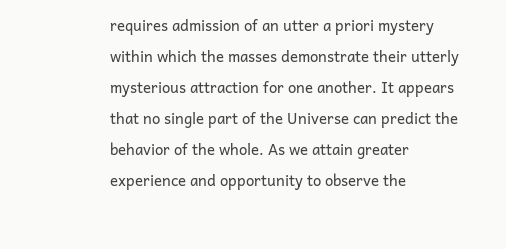requires admission of an utter a priori mystery within which the masses demonstrate their utterly mysterious attraction for one another. It appears that no single part of the Universe can predict the behavior of the whole. As we attain greater experience and opportunity to observe the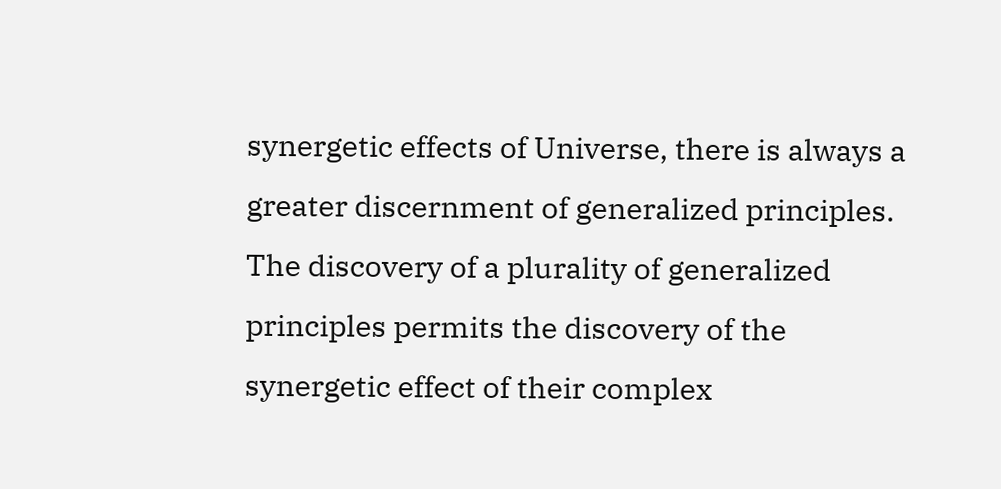synergetic effects of Universe, there is always a greater discernment of generalized principles. The discovery of a plurality of generalized principles permits the discovery of the synergetic effect of their complex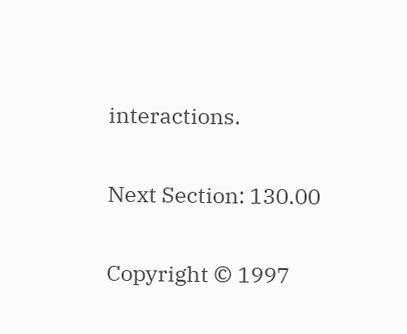interactions.

Next Section: 130.00

Copyright © 1997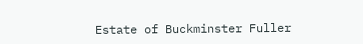Estate of Buckminster Fuller